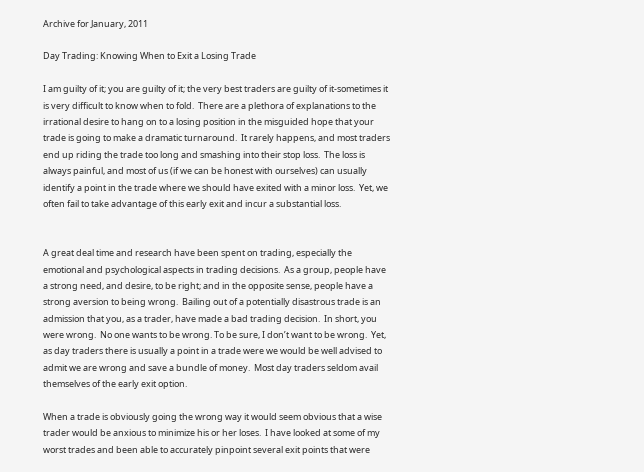Archive for January, 2011

Day Trading: Knowing When to Exit a Losing Trade

I am guilty of it; you are guilty of it; the very best traders are guilty of it-sometimes it is very difficult to know when to fold.  There are a plethora of explanations to the irrational desire to hang on to a losing position in the misguided hope that your trade is going to make a dramatic turnaround.  It rarely happens, and most traders end up riding the trade too long and smashing into their stop loss.  The loss is always painful, and most of us (if we can be honest with ourselves) can usually identify a point in the trade where we should have exited with a minor loss.  Yet, we often fail to take advantage of this early exit and incur a substantial loss.


A great deal time and research have been spent on trading, especially the emotional and psychological aspects in trading decisions.  As a group, people have a strong need, and desire, to be right; and in the opposite sense, people have a strong aversion to being wrong.  Bailing out of a potentially disastrous trade is an admission that you, as a trader, have made a bad trading decision.  In short, you were wrong.  No one wants to be wrong. To be sure, I don’t want to be wrong.  Yet, as day traders there is usually a point in a trade were we would be well advised to admit we are wrong and save a bundle of money.  Most day traders seldom avail themselves of the early exit option.

When a trade is obviously going the wrong way it would seem obvious that a wise trader would be anxious to minimize his or her loses.  I have looked at some of my worst trades and been able to accurately pinpoint several exit points that were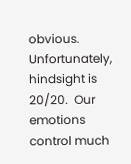obvious.  Unfortunately, hindsight is 20/20.  Our emotions control much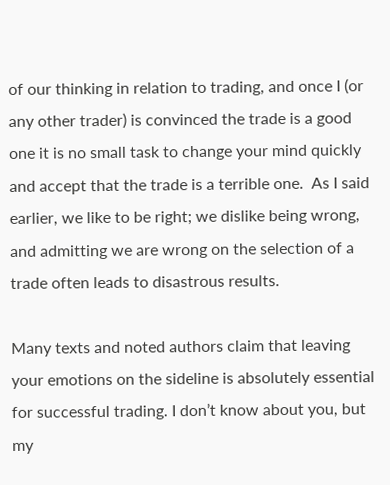of our thinking in relation to trading, and once I (or any other trader) is convinced the trade is a good one it is no small task to change your mind quickly and accept that the trade is a terrible one.  As I said earlier, we like to be right; we dislike being wrong, and admitting we are wrong on the selection of a trade often leads to disastrous results.

Many texts and noted authors claim that leaving your emotions on the sideline is absolutely essential for successful trading. I don’t know about you, but my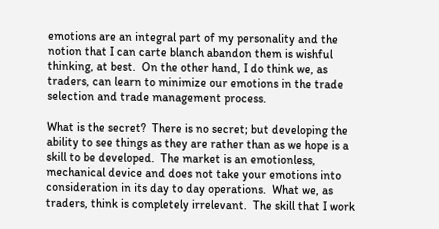emotions are an integral part of my personality and the notion that I can carte blanch abandon them is wishful thinking, at best.  On the other hand, I do think we, as traders, can learn to minimize our emotions in the trade selection and trade management process.

What is the secret?  There is no secret; but developing the ability to see things as they are rather than as we hope is a skill to be developed.  The market is an emotionless, mechanical device and does not take your emotions into consideration in its day to day operations.  What we, as traders, think is completely irrelevant.  The skill that I work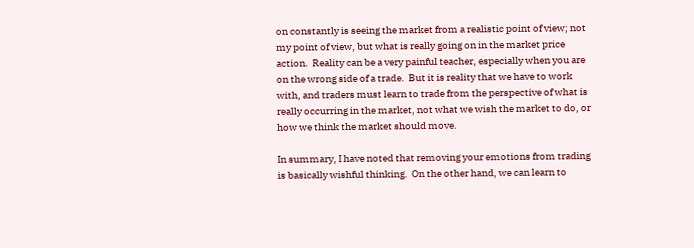on constantly is seeing the market from a realistic point of view; not my point of view, but what is really going on in the market price action.  Reality can be a very painful teacher, especially when you are on the wrong side of a trade.  But it is reality that we have to work with, and traders must learn to trade from the perspective of what is really occurring in the market, not what we wish the market to do, or how we think the market should move.

In summary, I have noted that removing your emotions from trading is basically wishful thinking.  On the other hand, we can learn to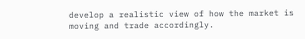develop a realistic view of how the market is moving and trade accordingly.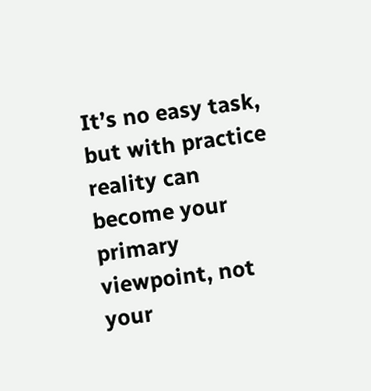It’s no easy task, but with practice reality can become your primary viewpoint, not your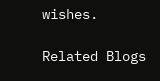wishes.

Related Blogs